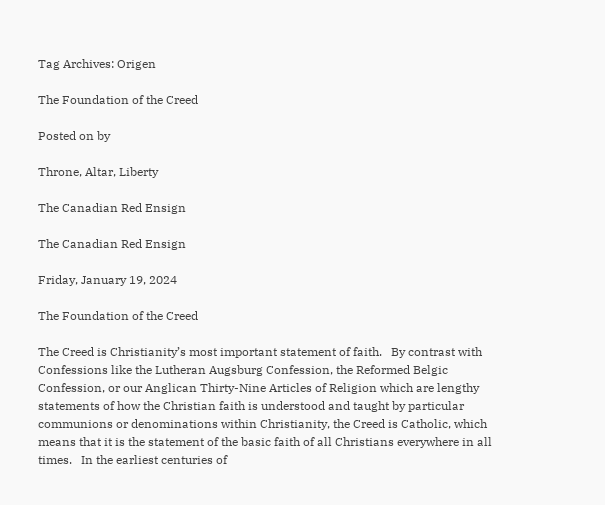Tag Archives: Origen

The Foundation of the Creed

Posted on by

Throne, Altar, Liberty

The Canadian Red Ensign

The Canadian Red Ensign

Friday, January 19, 2024

The Foundation of the Creed

The Creed is Christianity’s most important statement of faith.   By contrast with Confessions like the Lutheran Augsburg Confession, the Reformed Belgic Confession, or our Anglican Thirty-Nine Articles of Religion which are lengthy statements of how the Christian faith is understood and taught by particular communions or denominations within Christianity, the Creed is Catholic, which means that it is the statement of the basic faith of all Christians everywhere in all times.   In the earliest centuries of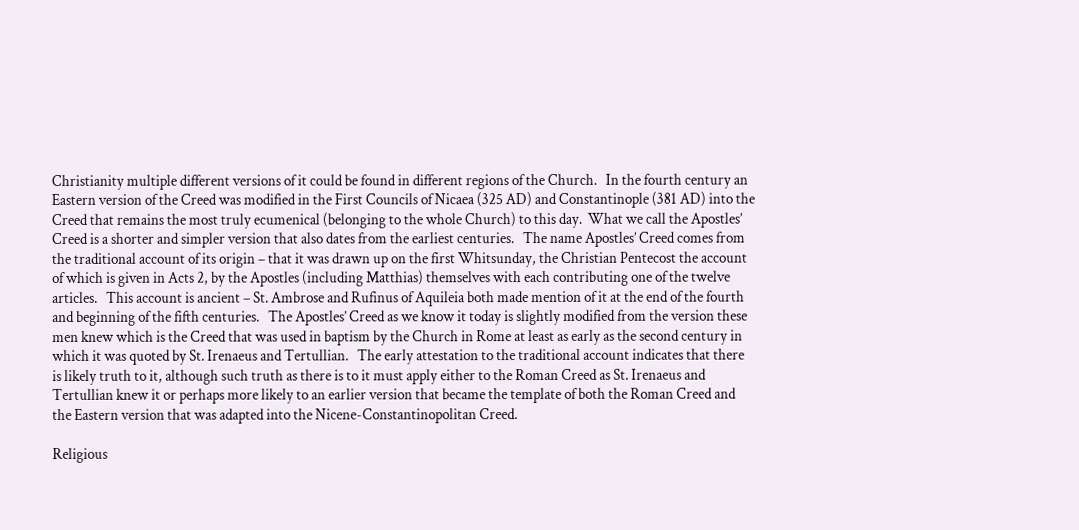Christianity multiple different versions of it could be found in different regions of the Church.   In the fourth century an Eastern version of the Creed was modified in the First Councils of Nicaea (325 AD) and Constantinople (381 AD) into the Creed that remains the most truly ecumenical (belonging to the whole Church) to this day.  What we call the Apostles’ Creed is a shorter and simpler version that also dates from the earliest centuries.   The name Apostles’ Creed comes from the traditional account of its origin – that it was drawn up on the first Whitsunday, the Christian Pentecost the account of which is given in Acts 2, by the Apostles (including Matthias) themselves with each contributing one of the twelve articles.   This account is ancient – St. Ambrose and Rufinus of Aquileia both made mention of it at the end of the fourth and beginning of the fifth centuries.   The Apostles’ Creed as we know it today is slightly modified from the version these men knew which is the Creed that was used in baptism by the Church in Rome at least as early as the second century in which it was quoted by St. Irenaeus and Tertullian.   The early attestation to the traditional account indicates that there is likely truth to it, although such truth as there is to it must apply either to the Roman Creed as St. Irenaeus and Tertullian knew it or perhaps more likely to an earlier version that became the template of both the Roman Creed and the Eastern version that was adapted into the Nicene-Constantinopolitan Creed.

Religious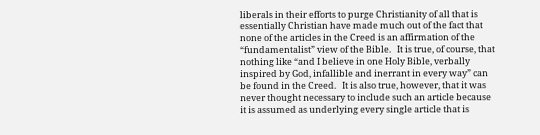liberals in their efforts to purge Christianity of all that is essentially Christian have made much out of the fact that none of the articles in the Creed is an affirmation of the “fundamentalist” view of the Bible.   It is true, of course, that nothing like “and I believe in one Holy Bible, verbally inspired by God, infallible and inerrant in every way” can be found in the Creed.   It is also true, however, that it was never thought necessary to include such an article because it is assumed as underlying every single article that is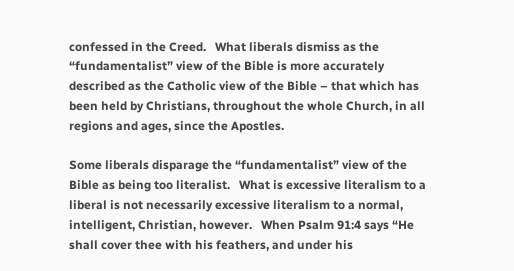confessed in the Creed.   What liberals dismiss as the “fundamentalist” view of the Bible is more accurately described as the Catholic view of the Bible – that which has been held by Christians, throughout the whole Church, in all regions and ages, since the Apostles.

Some liberals disparage the “fundamentalist” view of the Bible as being too literalist.   What is excessive literalism to a liberal is not necessarily excessive literalism to a normal, intelligent, Christian, however.   When Psalm 91:4 says “He shall cover thee with his feathers, and under his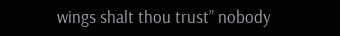wings shalt thou trust” nobody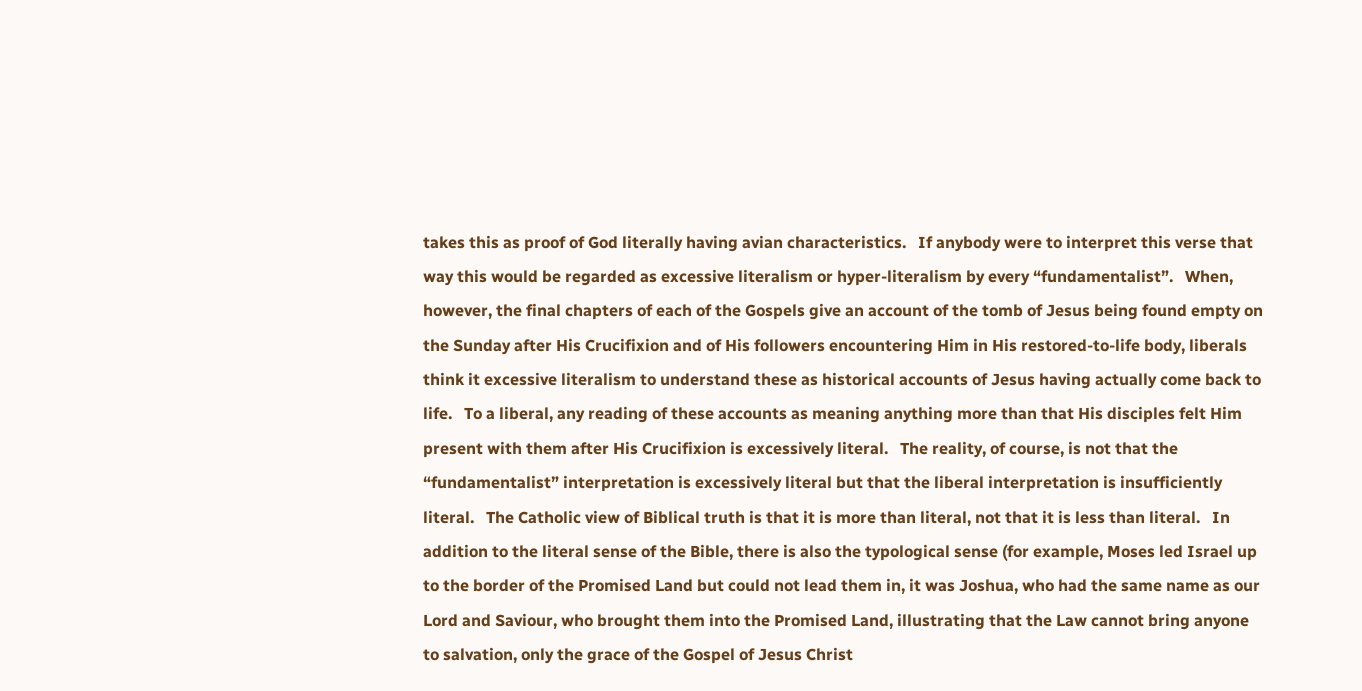takes this as proof of God literally having avian characteristics.   If anybody were to interpret this verse that way this would be regarded as excessive literalism or hyper-literalism by every “fundamentalist”.   When, however, the final chapters of each of the Gospels give an account of the tomb of Jesus being found empty on the Sunday after His Crucifixion and of His followers encountering Him in His restored-to-life body, liberals think it excessive literalism to understand these as historical accounts of Jesus having actually come back to life.   To a liberal, any reading of these accounts as meaning anything more than that His disciples felt Him present with them after His Crucifixion is excessively literal.   The reality, of course, is not that the “fundamentalist” interpretation is excessively literal but that the liberal interpretation is insufficiently literal.   The Catholic view of Biblical truth is that it is more than literal, not that it is less than literal.   In addition to the literal sense of the Bible, there is also the typological sense (for example, Moses led Israel up to the border of the Promised Land but could not lead them in, it was Joshua, who had the same name as our Lord and Saviour, who brought them into the Promised Land, illustrating that the Law cannot bring anyone to salvation, only the grace of the Gospel of Jesus Christ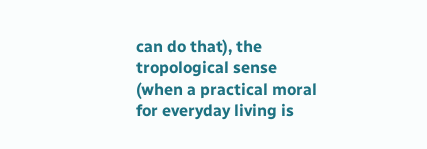can do that), the tropological sense (when a practical moral for everyday living is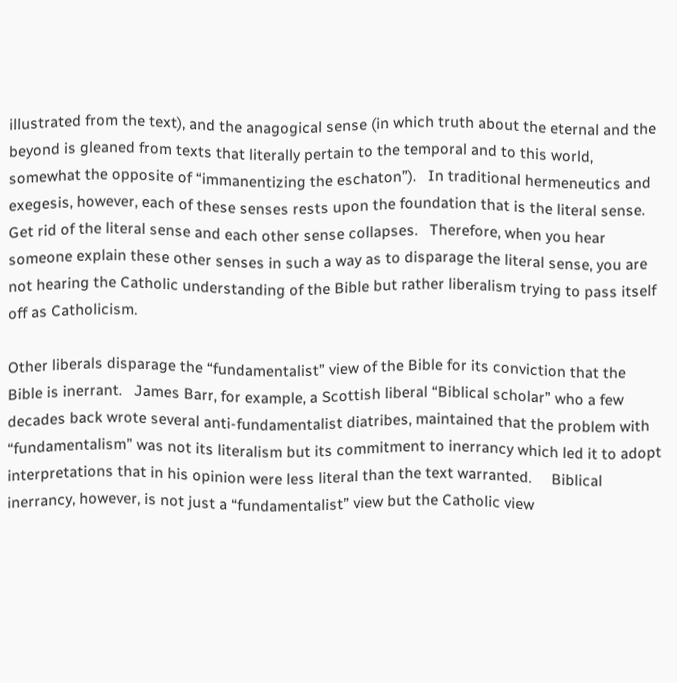illustrated from the text), and the anagogical sense (in which truth about the eternal and the beyond is gleaned from texts that literally pertain to the temporal and to this world, somewhat the opposite of “immanentizing the eschaton”).   In traditional hermeneutics and exegesis, however, each of these senses rests upon the foundation that is the literal sense.   Get rid of the literal sense and each other sense collapses.   Therefore, when you hear someone explain these other senses in such a way as to disparage the literal sense, you are not hearing the Catholic understanding of the Bible but rather liberalism trying to pass itself off as Catholicism.

Other liberals disparage the “fundamentalist” view of the Bible for its conviction that the Bible is inerrant.   James Barr, for example, a Scottish liberal “Biblical scholar” who a few decades back wrote several anti-fundamentalist diatribes, maintained that the problem with “fundamentalism” was not its literalism but its commitment to inerrancy which led it to adopt interpretations that in his opinion were less literal than the text warranted.     Biblical inerrancy, however, is not just a “fundamentalist” view but the Catholic view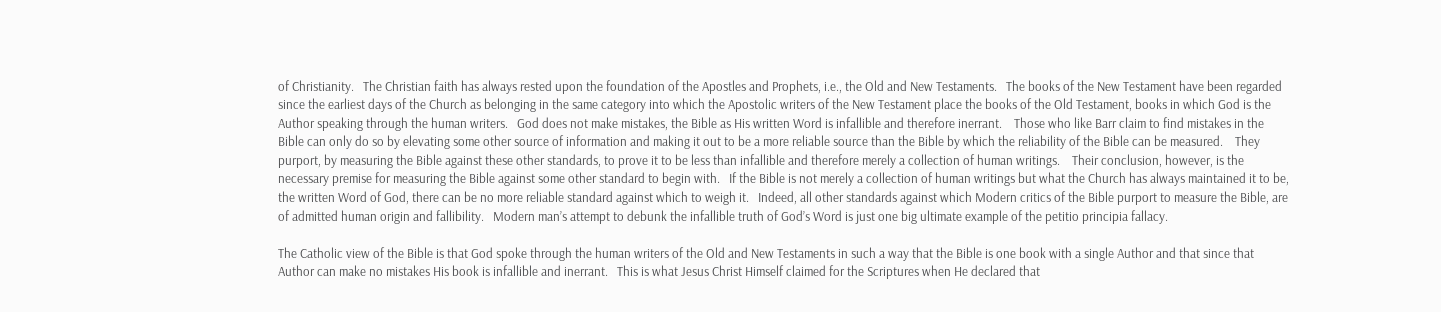of Christianity.   The Christian faith has always rested upon the foundation of the Apostles and Prophets, i.e., the Old and New Testaments.   The books of the New Testament have been regarded since the earliest days of the Church as belonging in the same category into which the Apostolic writers of the New Testament place the books of the Old Testament, books in which God is the Author speaking through the human writers.   God does not make mistakes, the Bible as His written Word is infallible and therefore inerrant.    Those who like Barr claim to find mistakes in the Bible can only do so by elevating some other source of information and making it out to be a more reliable source than the Bible by which the reliability of the Bible can be measured.    They purport, by measuring the Bible against these other standards, to prove it to be less than infallible and therefore merely a collection of human writings.    Their conclusion, however, is the necessary premise for measuring the Bible against some other standard to begin with.   If the Bible is not merely a collection of human writings but what the Church has always maintained it to be, the written Word of God, there can be no more reliable standard against which to weigh it.   Indeed, all other standards against which Modern critics of the Bible purport to measure the Bible, are of admitted human origin and fallibility.   Modern man’s attempt to debunk the infallible truth of God’s Word is just one big ultimate example of the petitio principia fallacy.

The Catholic view of the Bible is that God spoke through the human writers of the Old and New Testaments in such a way that the Bible is one book with a single Author and that since that Author can make no mistakes His book is infallible and inerrant.   This is what Jesus Christ Himself claimed for the Scriptures when He declared that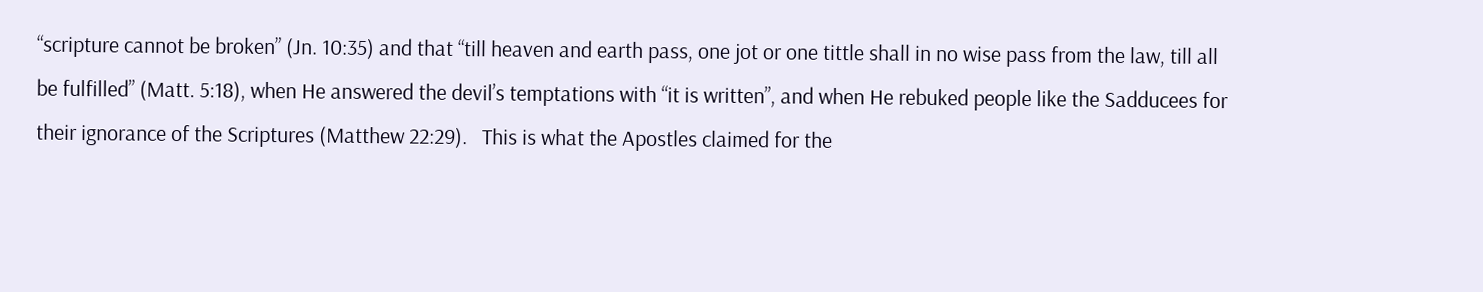“scripture cannot be broken” (Jn. 10:35) and that “till heaven and earth pass, one jot or one tittle shall in no wise pass from the law, till all be fulfilled” (Matt. 5:18), when He answered the devil’s temptations with “it is written”, and when He rebuked people like the Sadducees for their ignorance of the Scriptures (Matthew 22:29).   This is what the Apostles claimed for the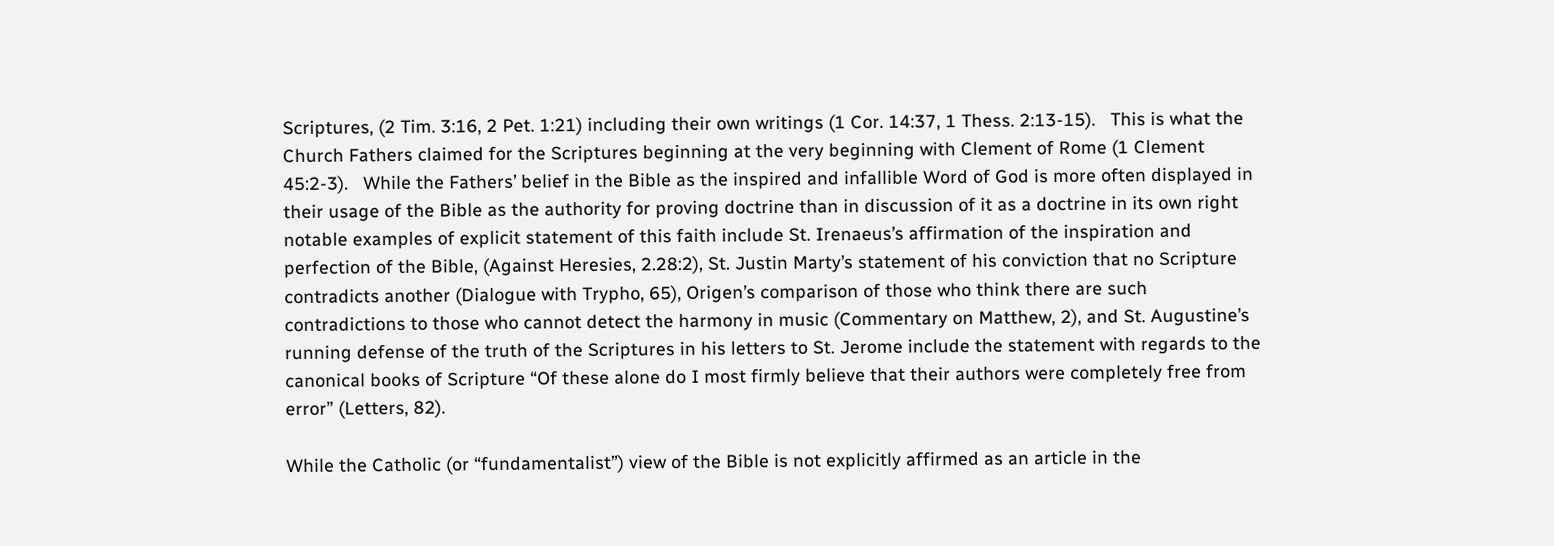Scriptures, (2 Tim. 3:16, 2 Pet. 1:21) including their own writings (1 Cor. 14:37, 1 Thess. 2:13-15).   This is what the Church Fathers claimed for the Scriptures beginning at the very beginning with Clement of Rome (1 Clement 45:2-3).   While the Fathers’ belief in the Bible as the inspired and infallible Word of God is more often displayed in their usage of the Bible as the authority for proving doctrine than in discussion of it as a doctrine in its own right notable examples of explicit statement of this faith include St. Irenaeus’s affirmation of the inspiration and perfection of the Bible, (Against Heresies, 2.28:2), St. Justin Marty’s statement of his conviction that no Scripture contradicts another (Dialogue with Trypho, 65), Origen’s comparison of those who think there are such contradictions to those who cannot detect the harmony in music (Commentary on Matthew, 2), and St. Augustine’s running defense of the truth of the Scriptures in his letters to St. Jerome include the statement with regards to the canonical books of Scripture “Of these alone do I most firmly believe that their authors were completely free from error” (Letters, 82).

While the Catholic (or “fundamentalist”) view of the Bible is not explicitly affirmed as an article in the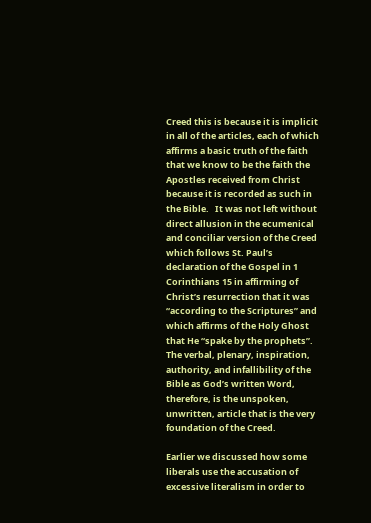Creed this is because it is implicit in all of the articles, each of which affirms a basic truth of the faith that we know to be the faith the Apostles received from Christ because it is recorded as such in the Bible.   It was not left without direct allusion in the ecumenical and conciliar version of the Creed which follows St. Paul’s declaration of the Gospel in 1 Corinthians 15 in affirming of Christ’s resurrection that it was “according to the Scriptures” and which affirms of the Holy Ghost that He “spake by the prophets”.   The verbal, plenary, inspiration, authority, and infallibility of the Bible as God’s written Word, therefore, is the unspoken, unwritten, article that is the very foundation of the Creed.

Earlier we discussed how some liberals use the accusation of excessive literalism in order to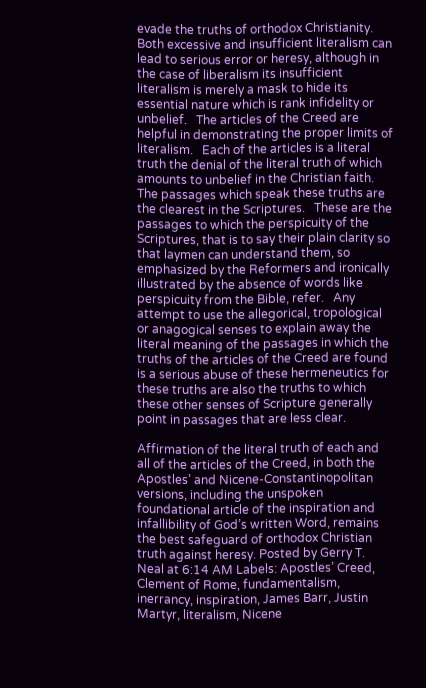evade the truths of orthodox Christianity.    Both excessive and insufficient literalism can lead to serious error or heresy, although in the case of liberalism its insufficient literalism is merely a mask to hide its essential nature which is rank infidelity or unbelief.   The articles of the Creed are helpful in demonstrating the proper limits of literalism.   Each of the articles is a literal truth the denial of the literal truth of which amounts to unbelief in the Christian faith.   The passages which speak these truths are the clearest in the Scriptures.   These are the passages to which the perspicuity of the Scriptures, that is to say their plain clarity so that laymen can understand them, so emphasized by the Reformers and ironically illustrated by the absence of words like perspicuity from the Bible, refer.   Any attempt to use the allegorical, tropological or anagogical senses to explain away the literal meaning of the passages in which the truths of the articles of the Creed are found is a serious abuse of these hermeneutics for these truths are also the truths to which these other senses of Scripture generally point in passages that are less clear.

Affirmation of the literal truth of each and all of the articles of the Creed, in both the Apostles’ and Nicene-Constantinopolitan versions, including the unspoken foundational article of the inspiration and infallibility of God’s written Word, remains the best safeguard of orthodox Christian truth against heresy. Posted by Gerry T. Neal at 6:14 AM Labels: Apostles’ Creed, Clement of Rome, fundamentalism, inerrancy, inspiration, James Barr, Justin Martyr, literalism, Nicene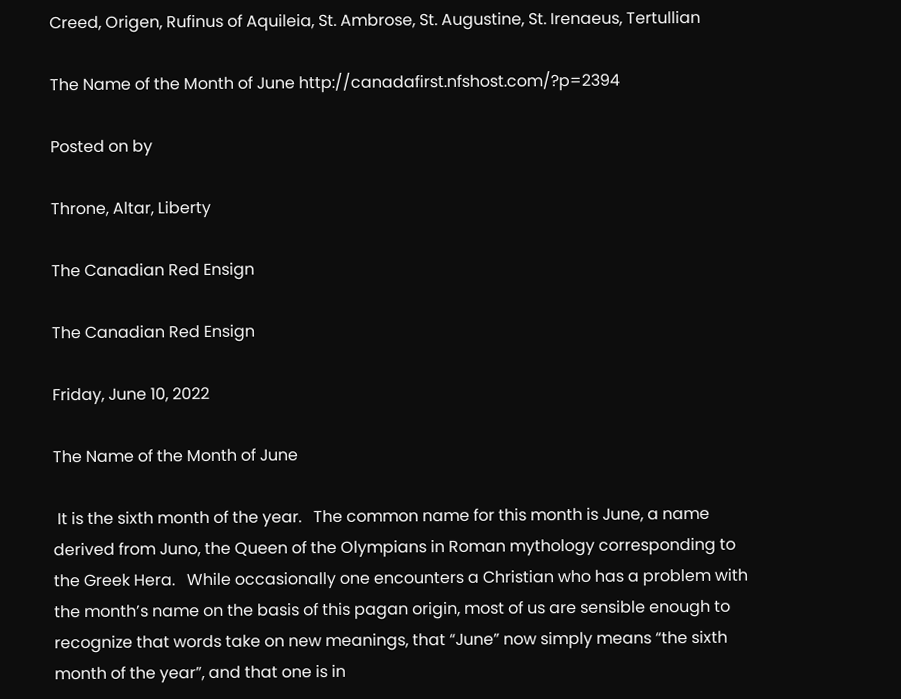Creed, Origen, Rufinus of Aquileia, St. Ambrose, St. Augustine, St. Irenaeus, Tertullian

The Name of the Month of June http://canadafirst.nfshost.com/?p=2394

Posted on by

Throne, Altar, Liberty

The Canadian Red Ensign

The Canadian Red Ensign

Friday, June 10, 2022

The Name of the Month of June

 It is the sixth month of the year.   The common name for this month is June, a name derived from Juno, the Queen of the Olympians in Roman mythology corresponding to the Greek Hera.   While occasionally one encounters a Christian who has a problem with the month’s name on the basis of this pagan origin, most of us are sensible enough to recognize that words take on new meanings, that “June” now simply means “the sixth month of the year”, and that one is in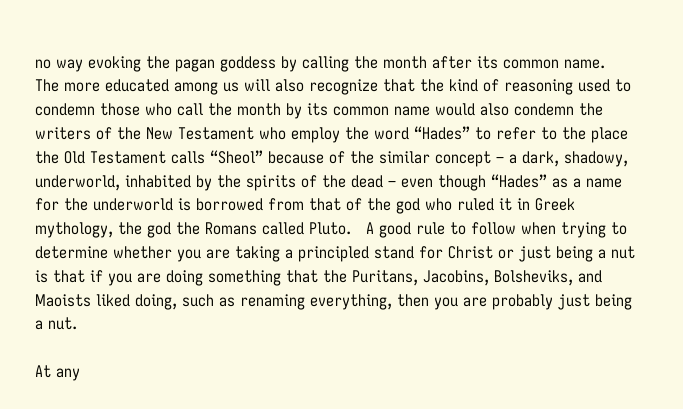no way evoking the pagan goddess by calling the month after its common name.   The more educated among us will also recognize that the kind of reasoning used to condemn those who call the month by its common name would also condemn the writers of the New Testament who employ the word “Hades” to refer to the place the Old Testament calls “Sheol” because of the similar concept – a dark, shadowy, underworld, inhabited by the spirits of the dead – even though “Hades” as a name for the underworld is borrowed from that of the god who ruled it in Greek mythology, the god the Romans called Pluto.   A good rule to follow when trying to determine whether you are taking a principled stand for Christ or just being a nut is that if you are doing something that the Puritans, Jacobins, Bolsheviks, and Maoists liked doing, such as renaming everything, then you are probably just being a nut.

At any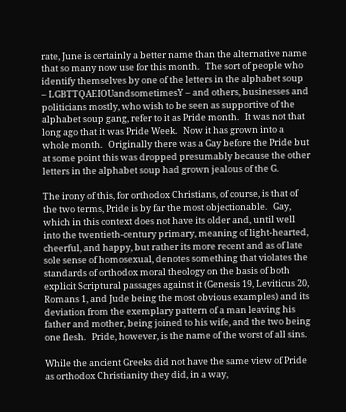rate, June is certainly a better name than the alternative name that so many now use for this month.   The sort of people who identify themselves by one of the letters in the alphabet soup – LGBTTQAEIOUandsometimesY – and others, businesses and politicians mostly, who wish to be seen as supportive of the alphabet soup gang, refer to it as Pride month.   It was not that long ago that it was Pride Week.   Now it has grown into a whole month.   Originally there was a Gay before the Pride but at some point this was dropped presumably because the other letters in the alphabet soup had grown jealous of the G.

The irony of this, for orthodox Christians, of course, is that of the two terms, Pride is by far the most objectionable.   Gay, which in this context does not have its older and, until well into the twentieth-century primary, meaning of light-hearted, cheerful, and happy, but rather its more recent and as of late sole sense of homosexual, denotes something that violates the standards of orthodox moral theology on the basis of both explicit Scriptural passages against it (Genesis 19, Leviticus 20, Romans 1, and Jude being the most obvious examples) and its deviation from the exemplary pattern of a man leaving his father and mother, being joined to his wife, and the two being one flesh.   Pride, however, is the name of the worst of all sins.

While the ancient Greeks did not have the same view of Pride as orthodox Christianity they did, in a way,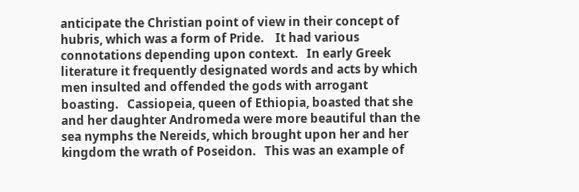anticipate the Christian point of view in their concept of hubris, which was a form of Pride.    It had various connotations depending upon context.   In early Greek literature it frequently designated words and acts by which men insulted and offended the gods with arrogant boasting.   Cassiopeia, queen of Ethiopia, boasted that she and her daughter Andromeda were more beautiful than the sea nymphs the Nereids, which brought upon her and her kingdom the wrath of Poseidon.   This was an example of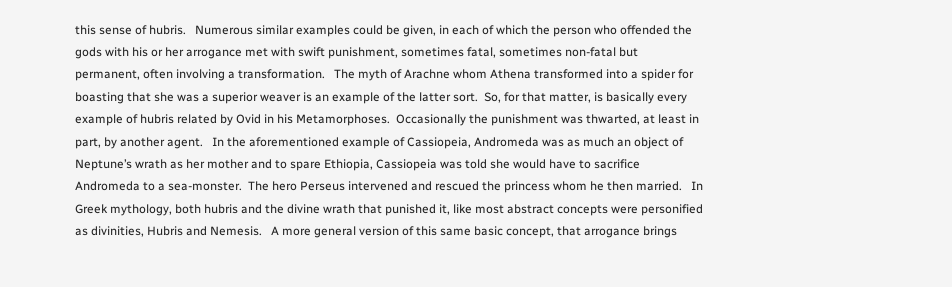this sense of hubris.   Numerous similar examples could be given, in each of which the person who offended the gods with his or her arrogance met with swift punishment, sometimes fatal, sometimes non-fatal but permanent, often involving a transformation.   The myth of Arachne whom Athena transformed into a spider for boasting that she was a superior weaver is an example of the latter sort.  So, for that matter, is basically every example of hubris related by Ovid in his Metamorphoses.  Occasionally the punishment was thwarted, at least in part, by another agent.   In the aforementioned example of Cassiopeia, Andromeda was as much an object of Neptune’s wrath as her mother and to spare Ethiopia, Cassiopeia was told she would have to sacrifice Andromeda to a sea-monster.  The hero Perseus intervened and rescued the princess whom he then married.   In Greek mythology, both hubris and the divine wrath that punished it, like most abstract concepts were personified as divinities, Hubris and Nemesis.   A more general version of this same basic concept, that arrogance brings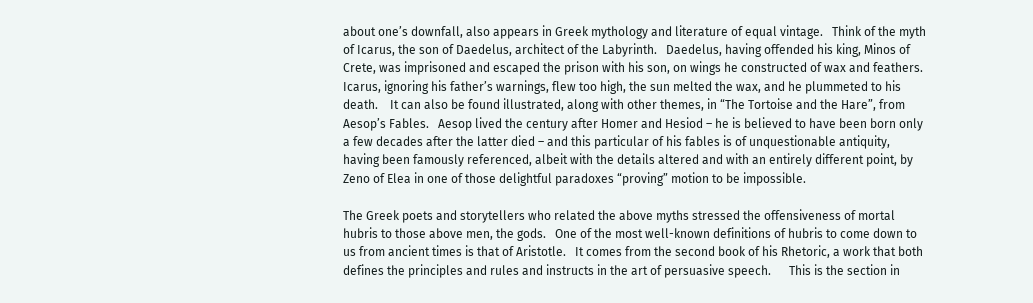about one’s downfall, also appears in Greek mythology and literature of equal vintage.   Think of the myth of Icarus, the son of Daedelus, architect of the Labyrinth.   Daedelus, having offended his king, Minos of Crete, was imprisoned and escaped the prison with his son, on wings he constructed of wax and feathers.  Icarus, ignoring his father’s warnings, flew too high, the sun melted the wax, and he plummeted to his death.    It can also be found illustrated, along with other themes, in “The Tortoise and the Hare”, from Aesop’s Fables.   Aesop lived the century after Homer and Hesiod – he is believed to have been born only a few decades after the latter died – and this particular of his fables is of unquestionable antiquity, having been famously referenced, albeit with the details altered and with an entirely different point, by Zeno of Elea in one of those delightful paradoxes “proving” motion to be impossible.

The Greek poets and storytellers who related the above myths stressed the offensiveness of mortal hubris to those above men, the gods.   One of the most well-known definitions of hubris to come down to us from ancient times is that of Aristotle.   It comes from the second book of his Rhetoric, a work that both defines the principles and rules and instructs in the art of persuasive speech.      This is the section in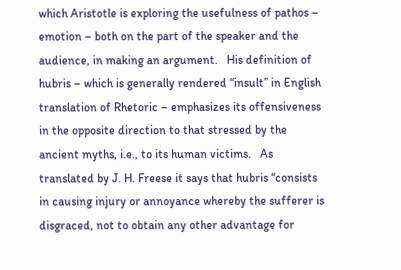which Aristotle is exploring the usefulness of pathos – emotion – both on the part of the speaker and the audience, in making an argument.   His definition of hubris – which is generally rendered “insult” in English translation of Rhetoric – emphasizes its offensiveness in the opposite direction to that stressed by the ancient myths, i.e., to its human victims.   As translated by J. H. Freese it says that hubris “consists in causing injury or annoyance whereby the sufferer is disgraced, not to obtain any other advantage for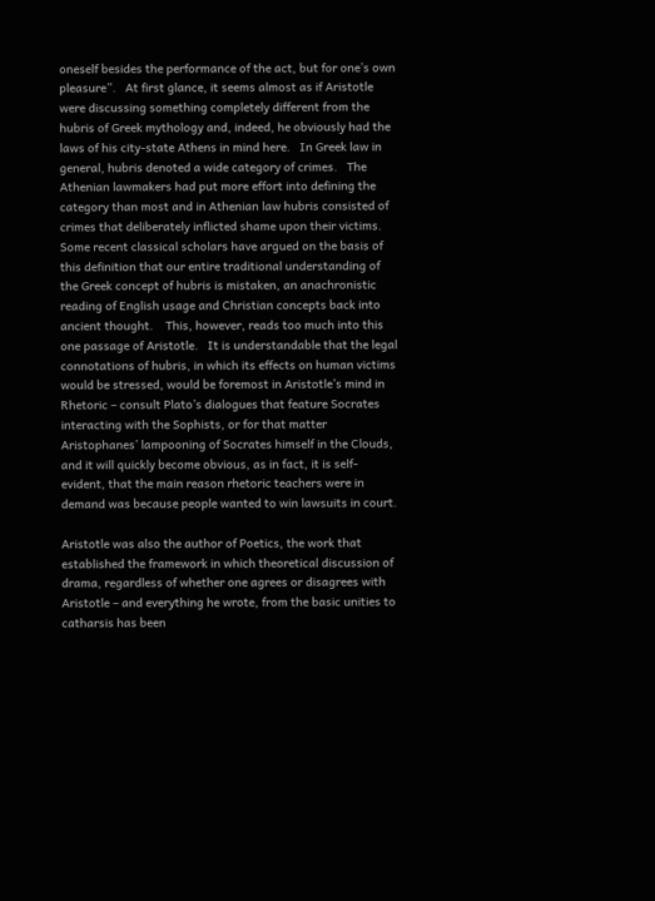oneself besides the performance of the act, but for one’s own pleasure”.   At first glance, it seems almost as if Aristotle were discussing something completely different from the hubris of Greek mythology and, indeed, he obviously had the laws of his city-state Athens in mind here.   In Greek law in general, hubris denoted a wide category of crimes.   The Athenian lawmakers had put more effort into defining the category than most and in Athenian law hubris consisted of crimes that deliberately inflicted shame upon their victims.   Some recent classical scholars have argued on the basis of this definition that our entire traditional understanding of the Greek concept of hubris is mistaken, an anachronistic reading of English usage and Christian concepts back into ancient thought.    This, however, reads too much into this one passage of Aristotle.   It is understandable that the legal connotations of hubris, in which its effects on human victims would be stressed, would be foremost in Aristotle’s mind in Rhetoric – consult Plato’s dialogues that feature Socrates interacting with the Sophists, or for that matter Aristophanes’ lampooning of Socrates himself in the Clouds, and it will quickly become obvious, as in fact, it is self-evident, that the main reason rhetoric teachers were in demand was because people wanted to win lawsuits in court.

Aristotle was also the author of Poetics, the work that established the framework in which theoretical discussion of drama, regardless of whether one agrees or disagrees with Aristotle – and everything he wrote, from the basic unities to catharsis has been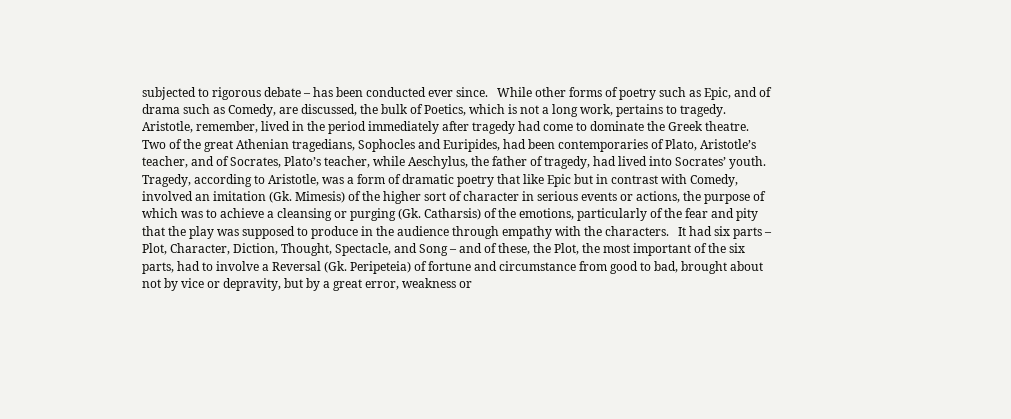subjected to rigorous debate – has been conducted ever since.   While other forms of poetry such as Epic, and of drama such as Comedy, are discussed, the bulk of Poetics, which is not a long work, pertains to tragedy.    Aristotle, remember, lived in the period immediately after tragedy had come to dominate the Greek theatre.   Two of the great Athenian tragedians, Sophocles and Euripides, had been contemporaries of Plato, Aristotle’s teacher, and of Socrates, Plato’s teacher, while Aeschylus, the father of tragedy, had lived into Socrates’ youth.   Tragedy, according to Aristotle, was a form of dramatic poetry that like Epic but in contrast with Comedy, involved an imitation (Gk. Mimesis) of the higher sort of character in serious events or actions, the purpose of which was to achieve a cleansing or purging (Gk. Catharsis) of the emotions, particularly of the fear and pity that the play was supposed to produce in the audience through empathy with the characters.   It had six parts – Plot, Character, Diction, Thought, Spectacle, and Song – and of these, the Plot, the most important of the six parts, had to involve a Reversal (Gk. Peripeteia) of fortune and circumstance from good to bad, brought about not by vice or depravity, but by a great error, weakness or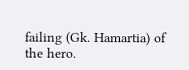failing (Gk. Hamartia) of the hero.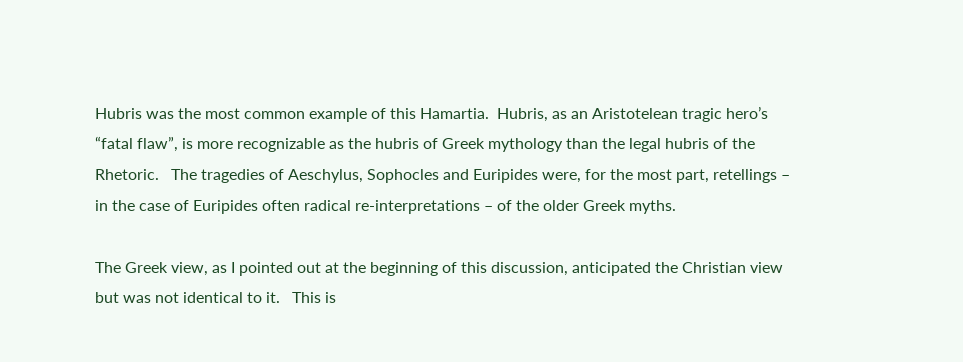Hubris was the most common example of this Hamartia.  Hubris, as an Aristotelean tragic hero’s “fatal flaw”, is more recognizable as the hubris of Greek mythology than the legal hubris of the Rhetoric.   The tragedies of Aeschylus, Sophocles and Euripides were, for the most part, retellings – in the case of Euripides often radical re-interpretations – of the older Greek myths.

The Greek view, as I pointed out at the beginning of this discussion, anticipated the Christian view but was not identical to it.   This is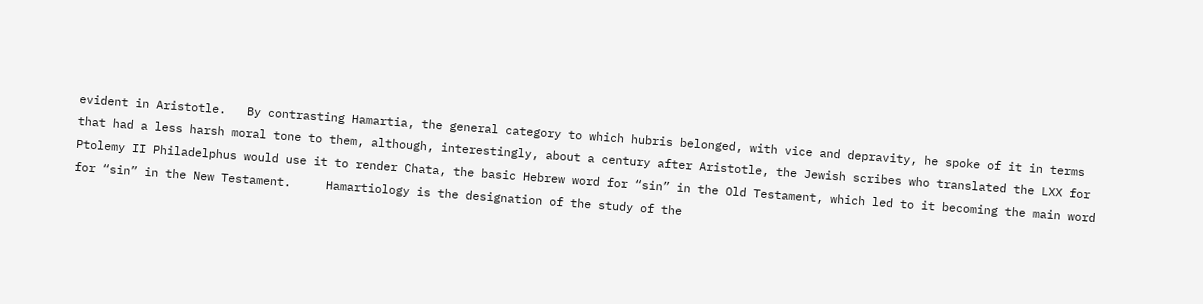evident in Aristotle.   By contrasting Hamartia, the general category to which hubris belonged, with vice and depravity, he spoke of it in terms that had a less harsh moral tone to them, although, interestingly, about a century after Aristotle, the Jewish scribes who translated the LXX for Ptolemy II Philadelphus would use it to render Chata, the basic Hebrew word for “sin” in the Old Testament, which led to it becoming the main word for “sin” in the New Testament.     Hamartiology is the designation of the study of the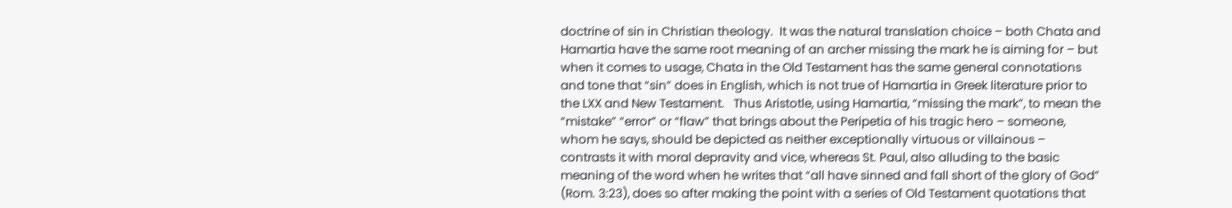doctrine of sin in Christian theology.  It was the natural translation choice – both Chata and Hamartia have the same root meaning of an archer missing the mark he is aiming for – but when it comes to usage, Chata in the Old Testament has the same general connotations and tone that “sin” does in English, which is not true of Hamartia in Greek literature prior to the LXX and New Testament.   Thus Aristotle, using Hamartia, “missing the mark”, to mean the “mistake” “error” or “flaw” that brings about the Peripetia of his tragic hero – someone, whom he says, should be depicted as neither exceptionally virtuous or villainous – contrasts it with moral depravity and vice, whereas St. Paul, also alluding to the basic meaning of the word when he writes that “all have sinned and fall short of the glory of God” (Rom. 3:23), does so after making the point with a series of Old Testament quotations that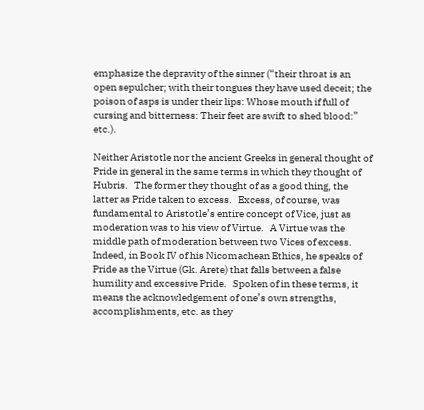emphasize the depravity of the sinner (“their throat is an open sepulcher; with their tongues they have used deceit; the poison of asps is under their lips: Whose mouth if full of cursing and bitterness: Their feet are swift to shed blood:” etc.).

Neither Aristotle nor the ancient Greeks in general thought of Pride in general in the same terms in which they thought of Hubris.   The former they thought of as a good thing, the latter as Pride taken to excess.   Excess, of course, was fundamental to Aristotle’s entire concept of Vice, just as moderation was to his view of Virtue.   A Virtue was the middle path of moderation between two Vices of excess.   Indeed, in Book IV of his Nicomachean Ethics, he speaks of Pride as the Virtue (Gk. Arete) that falls between a false humility and excessive Pride.   Spoken of in these terms, it means the acknowledgement of one’s own strengths, accomplishments, etc. as they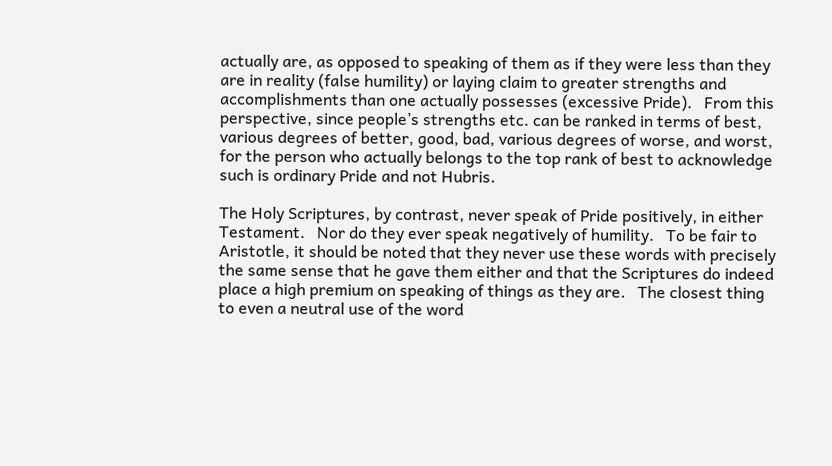actually are, as opposed to speaking of them as if they were less than they are in reality (false humility) or laying claim to greater strengths and accomplishments than one actually possesses (excessive Pride).   From this perspective, since people’s strengths etc. can be ranked in terms of best, various degrees of better, good, bad, various degrees of worse, and worst, for the person who actually belongs to the top rank of best to acknowledge such is ordinary Pride and not Hubris.

The Holy Scriptures, by contrast, never speak of Pride positively, in either Testament.   Nor do they ever speak negatively of humility.   To be fair to Aristotle, it should be noted that they never use these words with precisely the same sense that he gave them either and that the Scriptures do indeed place a high premium on speaking of things as they are.   The closest thing to even a neutral use of the word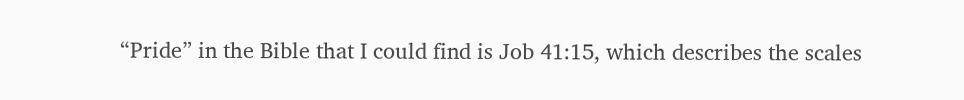“Pride” in the Bible that I could find is Job 41:15, which describes the scales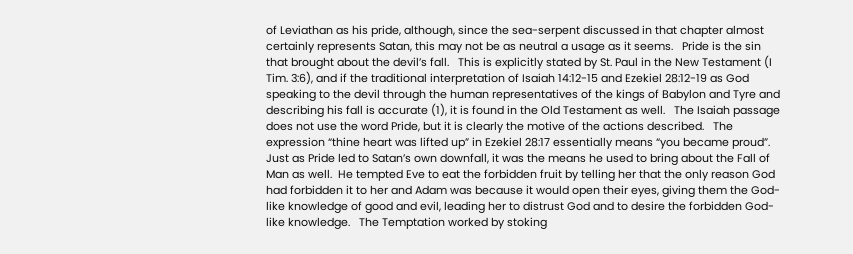of Leviathan as his pride, although, since the sea-serpent discussed in that chapter almost certainly represents Satan, this may not be as neutral a usage as it seems.   Pride is the sin that brought about the devil’s fall.   This is explicitly stated by St. Paul in the New Testament (I Tim. 3:6), and if the traditional interpretation of Isaiah 14:12-15 and Ezekiel 28:12-19 as God speaking to the devil through the human representatives of the kings of Babylon and Tyre and describing his fall is accurate (1), it is found in the Old Testament as well.   The Isaiah passage does not use the word Pride, but it is clearly the motive of the actions described.   The expression “thine heart was lifted up” in Ezekiel 28:17 essentially means “you became proud”.   Just as Pride led to Satan’s own downfall, it was the means he used to bring about the Fall of Man as well.  He tempted Eve to eat the forbidden fruit by telling her that the only reason God had forbidden it to her and Adam was because it would open their eyes, giving them the God-like knowledge of good and evil, leading her to distrust God and to desire the forbidden God-like knowledge.   The Temptation worked by stoking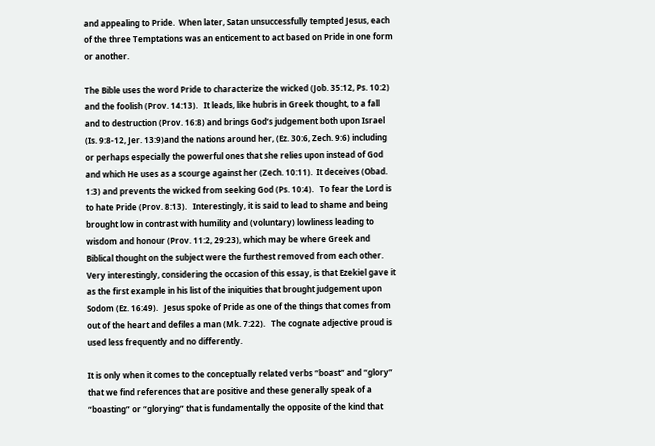and appealing to Pride.  When later, Satan unsuccessfully tempted Jesus, each of the three Temptations was an enticement to act based on Pride in one form or another.

The Bible uses the word Pride to characterize the wicked (Job. 35:12, Ps. 10:2) and the foolish (Prov. 14:13).   It leads, like hubris in Greek thought, to a fall and to destruction (Prov. 16:8) and brings God’s judgement both upon Israel (Is. 9:8-12, Jer. 13:9)and the nations around her, (Ez. 30:6, Zech. 9:6) including or perhaps especially the powerful ones that she relies upon instead of God and which He uses as a scourge against her (Zech. 10:11).  It deceives (Obad. 1:3) and prevents the wicked from seeking God (Ps. 10:4).   To fear the Lord is to hate Pride (Prov. 8:13).   Interestingly, it is said to lead to shame and being brought low in contrast with humility and (voluntary) lowliness leading to wisdom and honour (Prov. 11:2, 29:23), which may be where Greek and Biblical thought on the subject were the furthest removed from each other.   Very interestingly, considering the occasion of this essay, is that Ezekiel gave it as the first example in his list of the iniquities that brought judgement upon Sodom (Ez. 16:49).   Jesus spoke of Pride as one of the things that comes from out of the heart and defiles a man (Mk. 7:22).   The cognate adjective proud is used less frequently and no differently.

It is only when it comes to the conceptually related verbs “boast” and “glory” that we find references that are positive and these generally speak of a “boasting” or “glorying” that is fundamentally the opposite of the kind that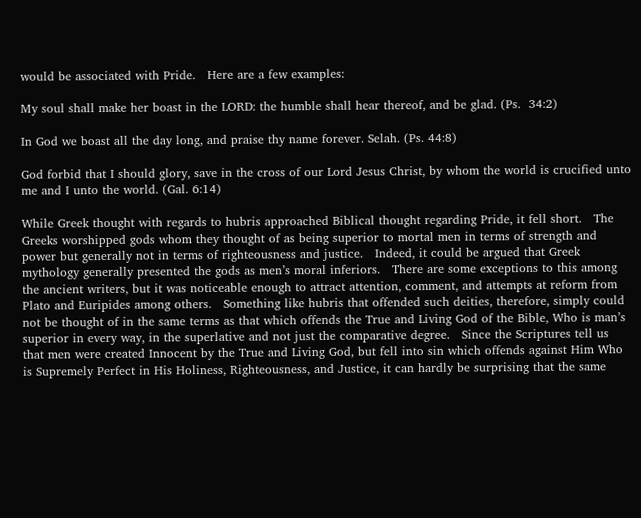would be associated with Pride.   Here are a few examples:

My soul shall make her boast in the LORD: the humble shall hear thereof, and be glad. (Ps.  34:2)

In God we boast all the day long, and praise thy name forever. Selah. (Ps. 44:8)

God forbid that I should glory, save in the cross of our Lord Jesus Christ, by whom the world is crucified unto me and I unto the world. (Gal. 6:14)

While Greek thought with regards to hubris approached Biblical thought regarding Pride, it fell short.   The Greeks worshipped gods whom they thought of as being superior to mortal men in terms of strength and power but generally not in terms of righteousness and justice.   Indeed, it could be argued that Greek mythology generally presented the gods as men’s moral inferiors.   There are some exceptions to this among the ancient writers, but it was noticeable enough to attract attention, comment, and attempts at reform from Plato and Euripides among others.   Something like hubris that offended such deities, therefore, simply could not be thought of in the same terms as that which offends the True and Living God of the Bible, Who is man’s superior in every way, in the superlative and not just the comparative degree.   Since the Scriptures tell us that men were created Innocent by the True and Living God, but fell into sin which offends against Him Who is Supremely Perfect in His Holiness, Righteousness, and Justice, it can hardly be surprising that the same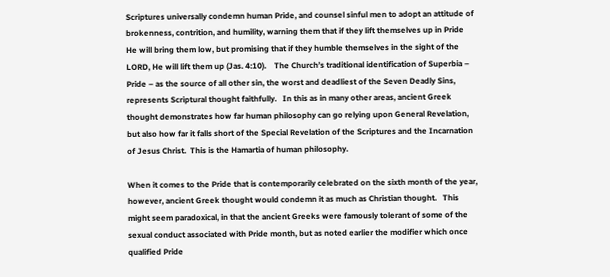Scriptures universally condemn human Pride, and counsel sinful men to adopt an attitude of brokenness, contrition, and humility, warning them that if they lift themselves up in Pride He will bring them low, but promising that if they humble themselves in the sight of the LORD, He will lift them up (Jas. 4:10).    The Church’s traditional identification of Superbia – Pride – as the source of all other sin, the worst and deadliest of the Seven Deadly Sins, represents Scriptural thought faithfully.   In this as in many other areas, ancient Greek thought demonstrates how far human philosophy can go relying upon General Revelation, but also how far it falls short of the Special Revelation of the Scriptures and the Incarnation of Jesus Christ.  This is the Hamartia of human philosophy.

When it comes to the Pride that is contemporarily celebrated on the sixth month of the year, however, ancient Greek thought would condemn it as much as Christian thought.   This might seem paradoxical, in that the ancient Greeks were famously tolerant of some of the sexual conduct associated with Pride month, but as noted earlier the modifier which once qualified Pride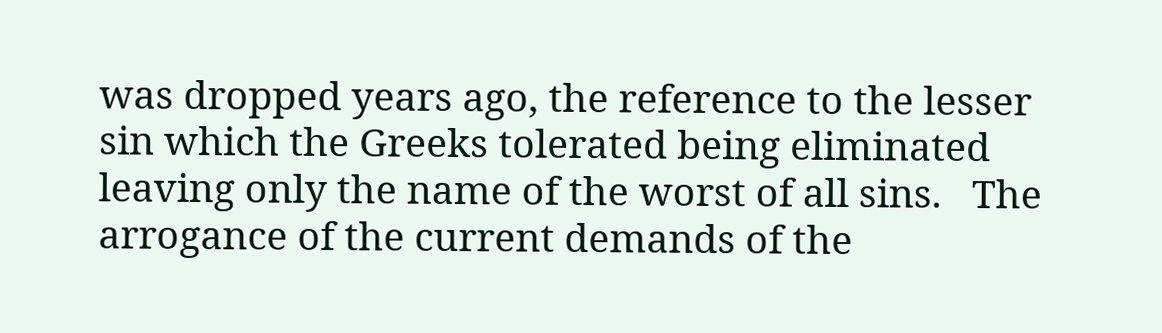was dropped years ago, the reference to the lesser sin which the Greeks tolerated being eliminated leaving only the name of the worst of all sins.   The arrogance of the current demands of the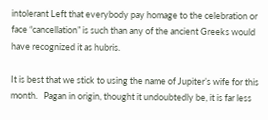intolerant Left that everybody pay homage to the celebration or face “cancellation” is such than any of the ancient Greeks would have recognized it as hubris.

It is best that we stick to using the name of Jupiter’s wife for this month.   Pagan in origin, thought it undoubtedly be, it is far less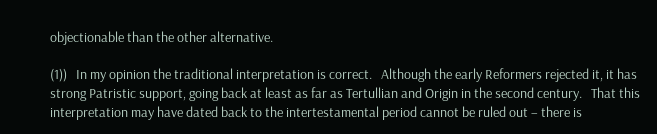objectionable than the other alternative.

(1))   In my opinion the traditional interpretation is correct.   Although the early Reformers rejected it, it has strong Patristic support, going back at least as far as Tertullian and Origin in the second century.   That this interpretation may have dated back to the intertestamental period cannot be ruled out – there is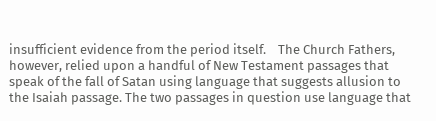insufficient evidence from the period itself.    The Church Fathers, however, relied upon a handful of New Testament passages that speak of the fall of Satan using language that suggests allusion to the Isaiah passage. The two passages in question use language that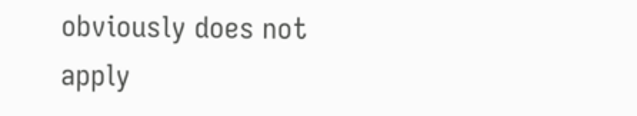obviously does not apply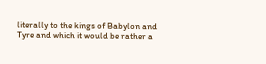literally to the kings of Babylon and Tyre and which it would be rather a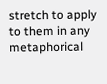stretch to apply to them in any metaphorical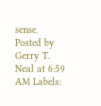sense. Posted by Gerry T. Neal at 6:59 AM Labels: